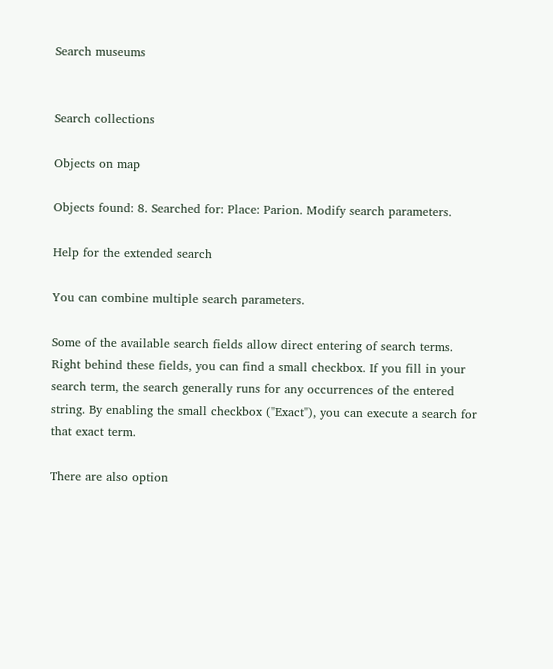Search museums


Search collections

Objects on map

Objects found: 8. Searched for: Place: Parion. Modify search parameters.

Help for the extended search

You can combine multiple search parameters.

Some of the available search fields allow direct entering of search terms. Right behind these fields, you can find a small checkbox. If you fill in your search term, the search generally runs for any occurrences of the entered string. By enabling the small checkbox ("Exact"), you can execute a search for that exact term.

There are also option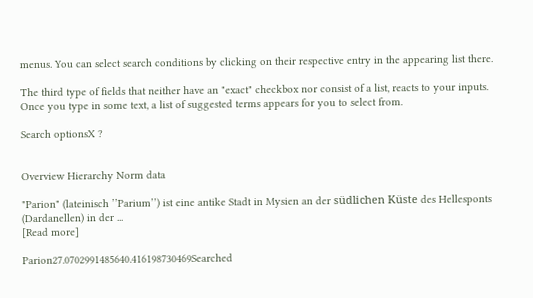menus. You can select search conditions by clicking on their respective entry in the appearing list there.

The third type of fields that neither have an "exact" checkbox nor consist of a list, reacts to your inputs. Once you type in some text, a list of suggested terms appears for you to select from.

Search optionsX ?


Overview Hierarchy Norm data

"Parion" (lateinisch ’’Parium’’) ist eine antike Stadt in Mysien an der südlichen Küste des Hellesponts (Dardanellen) in der ...
[Read more]

Parion27.0702991485640.416198730469Searched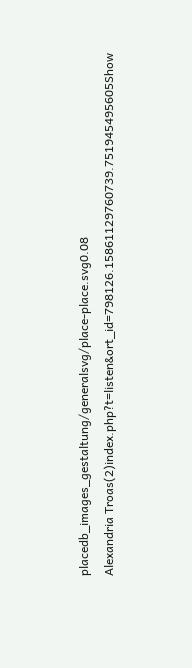placedb_images_gestaltung/generalsvg/place-place.svg0.08
Alexandria Troas(2)index.php?t=listen&ort_id=798126.15861129760739.751945495605Show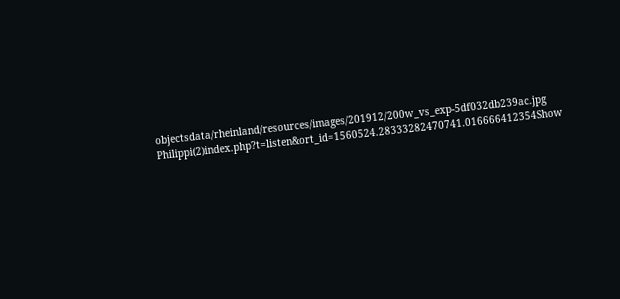objectsdata/rheinland/resources/images/201912/200w_vs_exp-5df032db239ac.jpg
Philippi(2)index.php?t=listen&ort_id=1560524.28333282470741.016666412354Show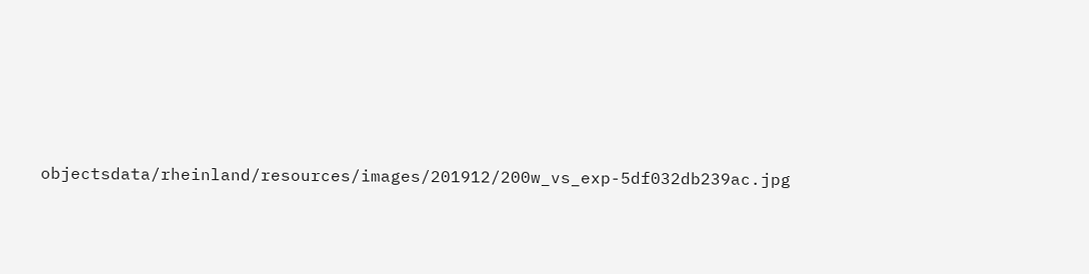objectsdata/rheinland/resources/images/201912/200w_vs_exp-5df032db239ac.jpg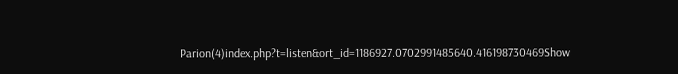Parion(4)index.php?t=listen&ort_id=1186927.0702991485640.416198730469Show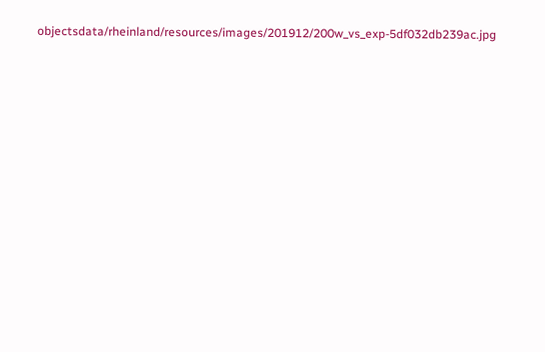objectsdata/rheinland/resources/images/201912/200w_vs_exp-5df032db239ac.jpg